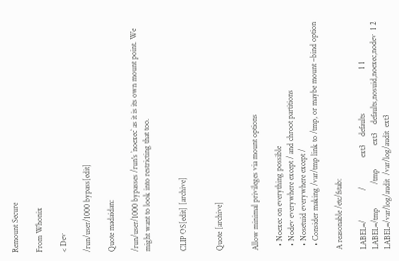Remount Secure

From Whonix

< Dev

/run/user/1000 bypass[edit]

Quote madaidan:

/run/user/1000 bypasses /run's `noexec` as it is its own mount point. We might want to look into restricting that too.


CLIP OS[edit] [archive]


Quote [archive]


Allow minimal privileges via mount options

  • Noexec on everything possible
  • Nodev everywhere except / and chroot partitions
  • Nosetuid everywhere except /
  • Consider making /var/tmp link to /tmp, or maybe mount –bind option

A reasonable /etc/fstab:

LABEL=/               /               ext3    defaults                      1 1
LABEL=/tmp            /tmp            ext3    defaults,nosuid,noexec,nodev  1 2
LABEL=/var/log/audit  /var/log/audit  ext3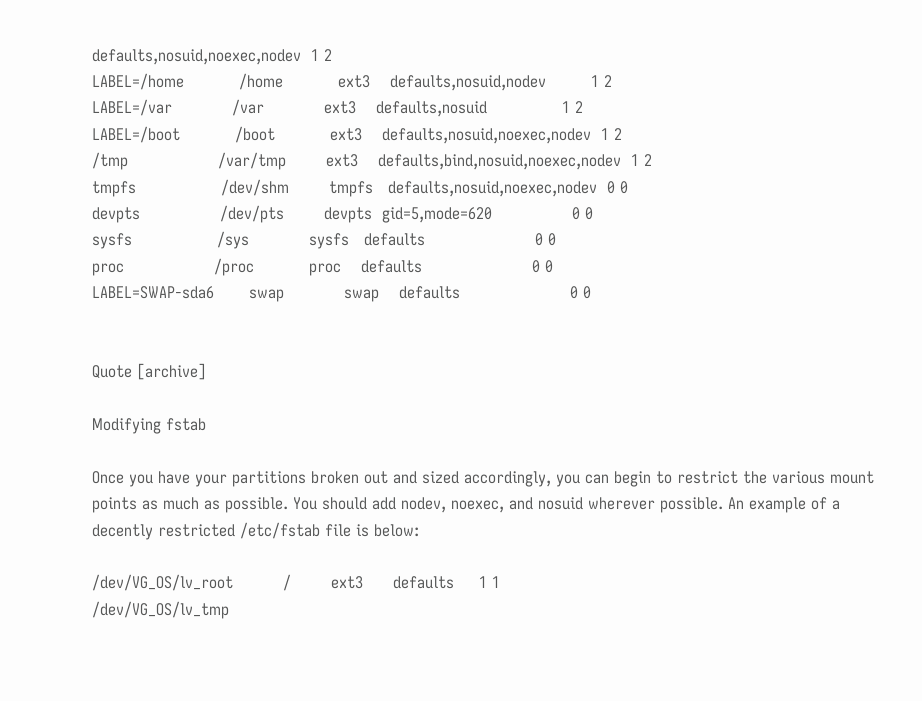defaults,nosuid,noexec,nodev  1 2
LABEL=/home           /home           ext3    defaults,nosuid,nodev         1 2
LABEL=/var            /var            ext3    defaults,nosuid               1 2
LABEL=/boot           /boot           ext3    defaults,nosuid,noexec,nodev  1 2
/tmp                  /var/tmp        ext3    defaults,bind,nosuid,noexec,nodev  1 2
tmpfs                 /dev/shm        tmpfs   defaults,nosuid,noexec,nodev  0 0
devpts                /dev/pts        devpts  gid=5,mode=620                0 0
sysfs                 /sys            sysfs   defaults                      0 0
proc                  /proc           proc    defaults                      0 0
LABEL=SWAP-sda6       swap            swap    defaults                      0 0


Quote [archive]

Modifying fstab

Once you have your partitions broken out and sized accordingly, you can begin to restrict the various mount points as much as possible. You should add nodev, noexec, and nosuid wherever possible. An example of a decently restricted /etc/fstab file is below:

/dev/VG_OS/lv_root          /        ext3      defaults     1 1
/dev/VG_OS/lv_tmp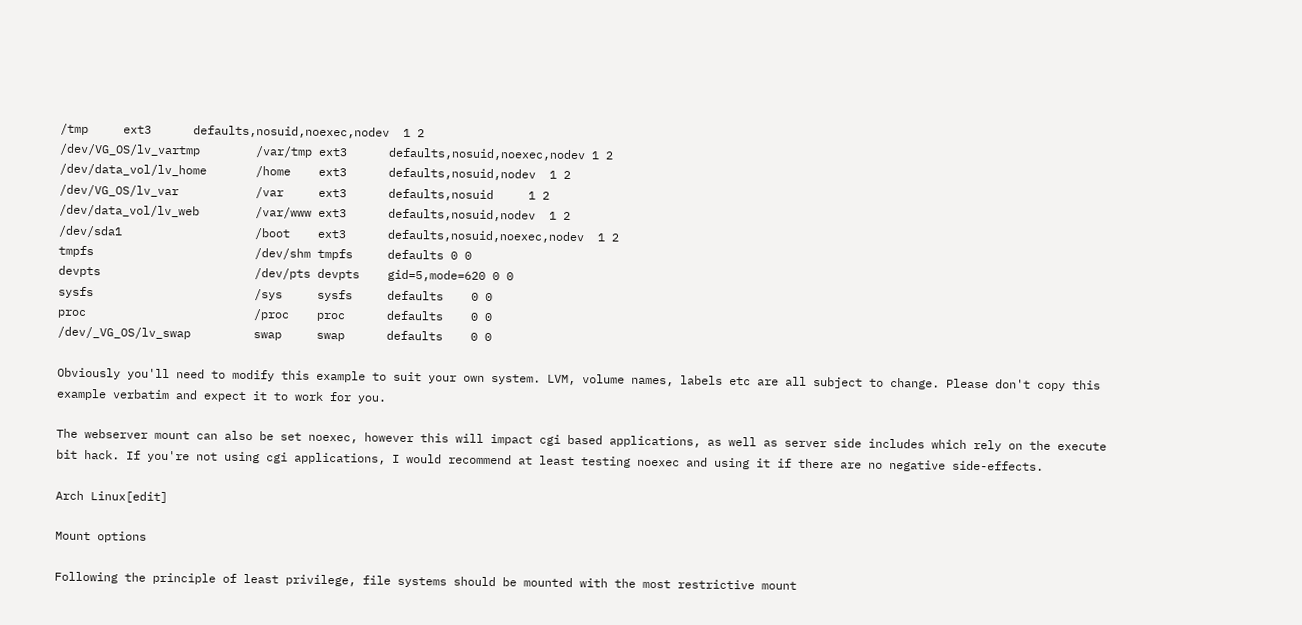/tmp     ext3      defaults,nosuid,noexec,nodev  1 2
/dev/VG_OS/lv_vartmp        /var/tmp ext3      defaults,nosuid,noexec,nodev 1 2
/dev/data_vol/lv_home       /home    ext3      defaults,nosuid,nodev  1 2
/dev/VG_OS/lv_var           /var     ext3      defaults,nosuid     1 2
/dev/data_vol/lv_web        /var/www ext3      defaults,nosuid,nodev  1 2
/dev/sda1                   /boot    ext3      defaults,nosuid,noexec,nodev  1 2
tmpfs                       /dev/shm tmpfs     defaults 0 0
devpts                      /dev/pts devpts    gid=5,mode=620 0 0
sysfs                       /sys     sysfs     defaults    0 0
proc                        /proc    proc      defaults    0 0
/dev/_VG_OS/lv_swap         swap     swap      defaults    0 0

Obviously you'll need to modify this example to suit your own system. LVM, volume names, labels etc are all subject to change. Please don't copy this example verbatim and expect it to work for you.

The webserver mount can also be set noexec, however this will impact cgi based applications, as well as server side includes which rely on the execute bit hack. If you're not using cgi applications, I would recommend at least testing noexec and using it if there are no negative side-effects.

Arch Linux[edit]

Mount options

Following the principle of least privilege, file systems should be mounted with the most restrictive mount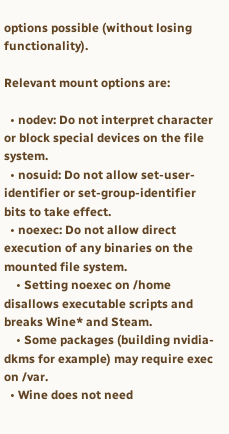options possible (without losing functionality).

Relevant mount options are:

  • nodev: Do not interpret character or block special devices on the file system.
  • nosuid: Do not allow set-user-identifier or set-group-identifier bits to take effect.
  • noexec: Do not allow direct execution of any binaries on the mounted file system.
    • Setting noexec on /home disallows executable scripts and breaks Wine* and Steam.
    • Some packages (building nvidia-dkms for example) may require exec on /var.
  • Wine does not need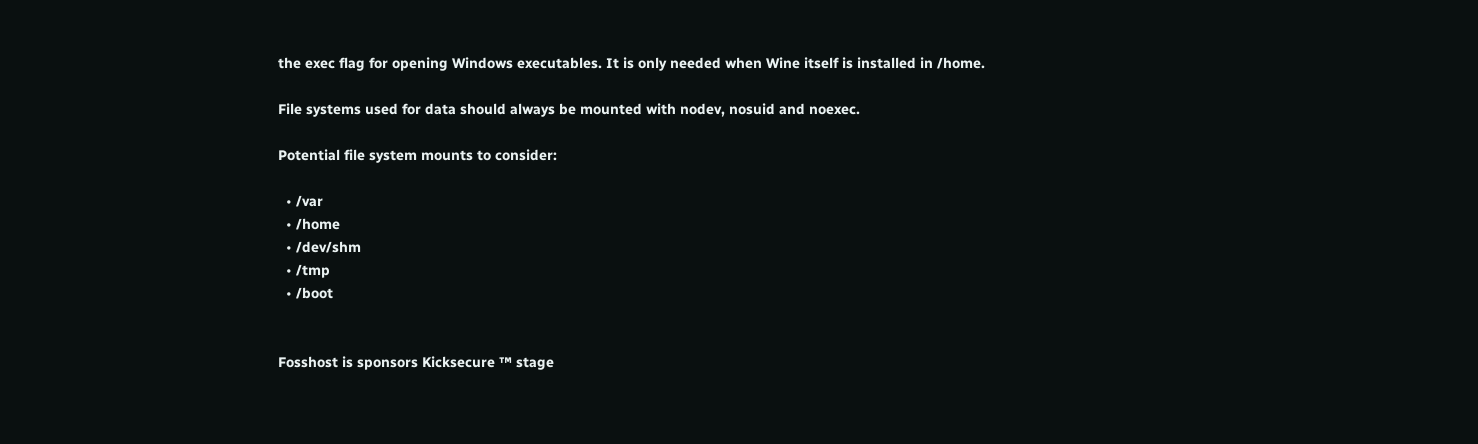the exec flag for opening Windows executables. It is only needed when Wine itself is installed in /home.

File systems used for data should always be mounted with nodev, nosuid and noexec.

Potential file system mounts to consider:

  • /var
  • /home
  • /dev/shm
  • /tmp
  • /boot


Fosshost is sponsors Kicksecure ™ stage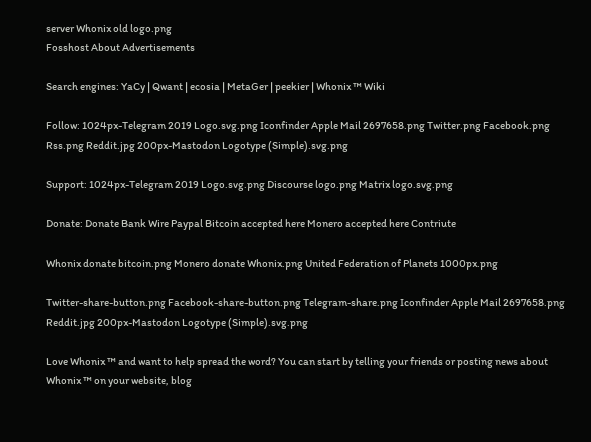server Whonix old logo.png
Fosshost About Advertisements

Search engines: YaCy | Qwant | ecosia | MetaGer | peekier | Whonix ™ Wiki

Follow: 1024px-Telegram 2019 Logo.svg.png Iconfinder Apple Mail 2697658.png Twitter.png Facebook.png Rss.png Reddit.jpg 200px-Mastodon Logotype (Simple).svg.png

Support: 1024px-Telegram 2019 Logo.svg.png Discourse logo.png Matrix logo.svg.png

Donate: Donate Bank Wire Paypal Bitcoin accepted here Monero accepted here Contriute

Whonix donate bitcoin.png Monero donate Whonix.png United Federation of Planets 1000px.png

Twitter-share-button.png Facebook-share-button.png Telegram-share.png Iconfinder Apple Mail 2697658.png Reddit.jpg 200px-Mastodon Logotype (Simple).svg.png

Love Whonix ™ and want to help spread the word? You can start by telling your friends or posting news about Whonix ™ on your website, blog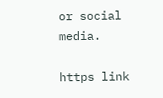or social media.

https link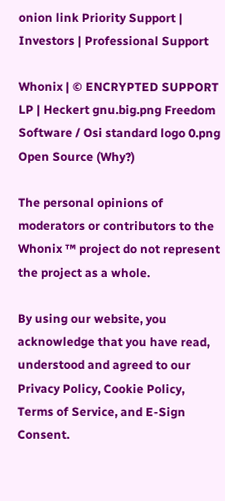onion link Priority Support | Investors | Professional Support

Whonix | © ENCRYPTED SUPPORT LP | Heckert gnu.big.png Freedom Software / Osi standard logo 0.png Open Source (Why?)

The personal opinions of moderators or contributors to the Whonix ™ project do not represent the project as a whole.

By using our website, you acknowledge that you have read, understood and agreed to our Privacy Policy, Cookie Policy, Terms of Service, and E-Sign Consent.